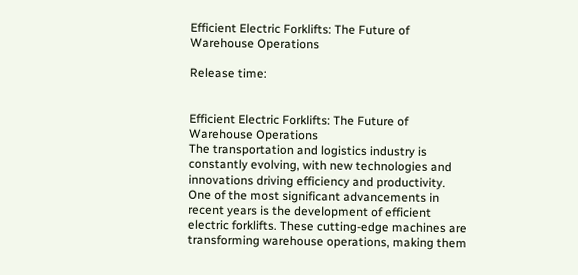Efficient Electric Forklifts: The Future of Warehouse Operations

Release time:


Efficient Electric Forklifts: The Future of Warehouse Operations
The transportation and logistics industry is constantly evolving, with new technologies and innovations driving efficiency and productivity. One of the most significant advancements in recent years is the development of efficient electric forklifts. These cutting-edge machines are transforming warehouse operations, making them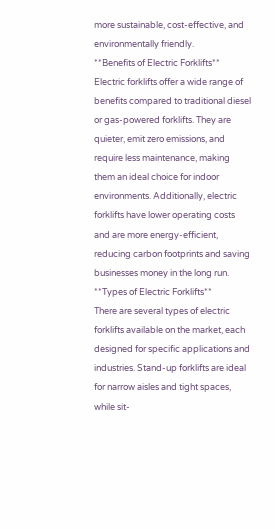more sustainable, cost-effective, and environmentally friendly.
**Benefits of Electric Forklifts**
Electric forklifts offer a wide range of benefits compared to traditional diesel or gas-powered forklifts. They are quieter, emit zero emissions, and require less maintenance, making them an ideal choice for indoor environments. Additionally, electric forklifts have lower operating costs and are more energy-efficient, reducing carbon footprints and saving businesses money in the long run.
**Types of Electric Forklifts**
There are several types of electric forklifts available on the market, each designed for specific applications and industries. Stand-up forklifts are ideal for narrow aisles and tight spaces, while sit-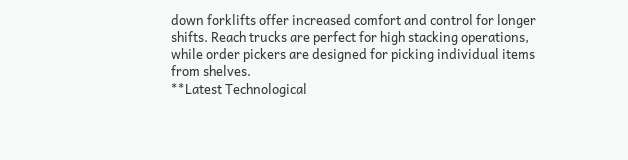down forklifts offer increased comfort and control for longer shifts. Reach trucks are perfect for high stacking operations, while order pickers are designed for picking individual items from shelves.
**Latest Technological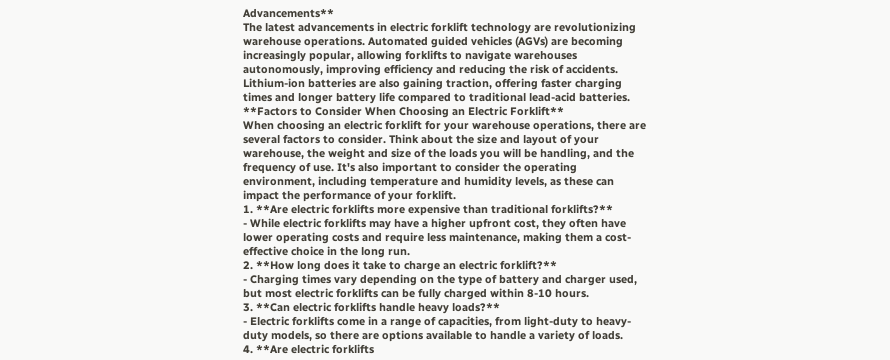Advancements**
The latest advancements in electric forklift technology are revolutionizing warehouse operations. Automated guided vehicles (AGVs) are becoming increasingly popular, allowing forklifts to navigate warehouses autonomously, improving efficiency and reducing the risk of accidents. Lithium-ion batteries are also gaining traction, offering faster charging times and longer battery life compared to traditional lead-acid batteries.
**Factors to Consider When Choosing an Electric Forklift**
When choosing an electric forklift for your warehouse operations, there are several factors to consider. Think about the size and layout of your warehouse, the weight and size of the loads you will be handling, and the frequency of use. It's also important to consider the operating environment, including temperature and humidity levels, as these can impact the performance of your forklift.
1. **Are electric forklifts more expensive than traditional forklifts?**
- While electric forklifts may have a higher upfront cost, they often have lower operating costs and require less maintenance, making them a cost-effective choice in the long run.
2. **How long does it take to charge an electric forklift?**
- Charging times vary depending on the type of battery and charger used, but most electric forklifts can be fully charged within 8-10 hours.
3. **Can electric forklifts handle heavy loads?**
- Electric forklifts come in a range of capacities, from light-duty to heavy-duty models, so there are options available to handle a variety of loads.
4. **Are electric forklifts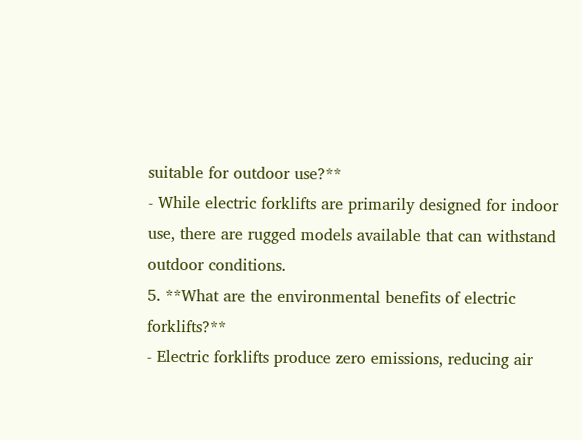suitable for outdoor use?**
- While electric forklifts are primarily designed for indoor use, there are rugged models available that can withstand outdoor conditions.
5. **What are the environmental benefits of electric forklifts?**
- Electric forklifts produce zero emissions, reducing air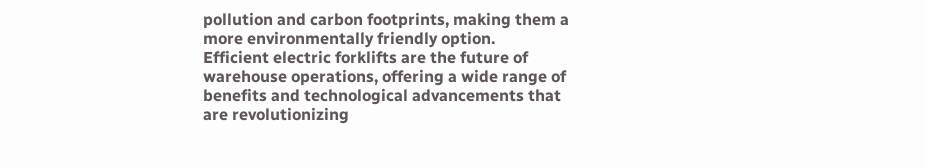pollution and carbon footprints, making them a more environmentally friendly option.
Efficient electric forklifts are the future of warehouse operations, offering a wide range of benefits and technological advancements that are revolutionizing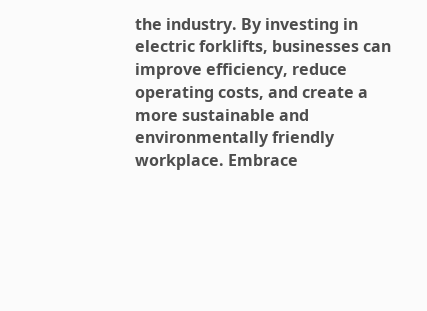the industry. By investing in electric forklifts, businesses can improve efficiency, reduce operating costs, and create a more sustainable and environmentally friendly workplace. Embrace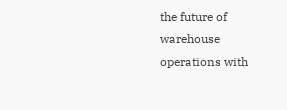the future of warehouse operations with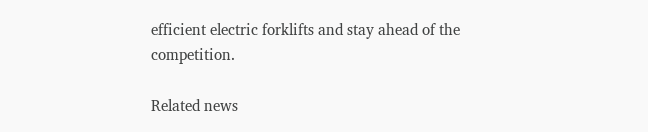efficient electric forklifts and stay ahead of the competition.

Related news